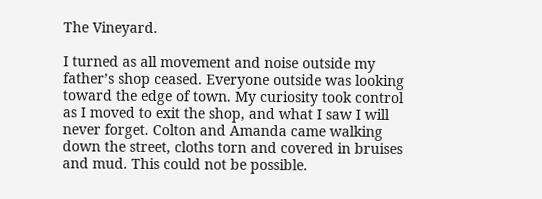The Vineyard.

I turned as all movement and noise outside my father’s shop ceased. Everyone outside was looking toward the edge of town. My curiosity took control as I moved to exit the shop, and what I saw I will never forget. Colton and Amanda came walking down the street, cloths torn and covered in bruises and mud. This could not be possible.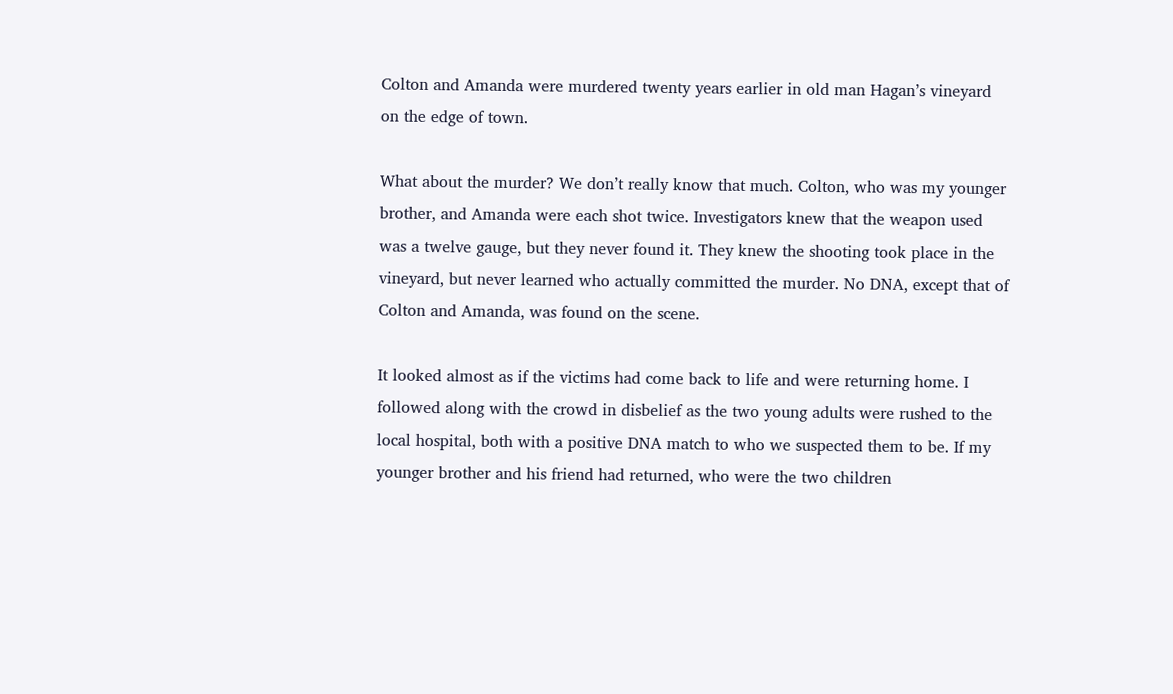Colton and Amanda were murdered twenty years earlier in old man Hagan’s vineyard on the edge of town.

What about the murder? We don’t really know that much. Colton, who was my younger brother, and Amanda were each shot twice. Investigators knew that the weapon used was a twelve gauge, but they never found it. They knew the shooting took place in the vineyard, but never learned who actually committed the murder. No DNA, except that of Colton and Amanda, was found on the scene.

It looked almost as if the victims had come back to life and were returning home. I followed along with the crowd in disbelief as the two young adults were rushed to the local hospital, both with a positive DNA match to who we suspected them to be. If my younger brother and his friend had returned, who were the two children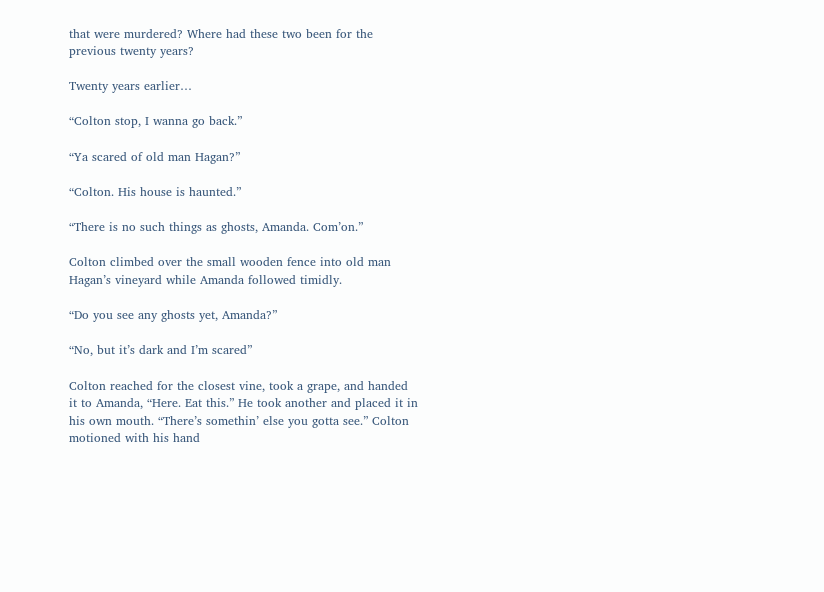that were murdered? Where had these two been for the previous twenty years?

Twenty years earlier…

“Colton stop, I wanna go back.”

“Ya scared of old man Hagan?”

“Colton. His house is haunted.”

“There is no such things as ghosts, Amanda. Com’on.”

Colton climbed over the small wooden fence into old man Hagan’s vineyard while Amanda followed timidly.

“Do you see any ghosts yet, Amanda?”

“No, but it’s dark and I’m scared”

Colton reached for the closest vine, took a grape, and handed it to Amanda, “Here. Eat this.” He took another and placed it in his own mouth. “There’s somethin’ else you gotta see.” Colton motioned with his hand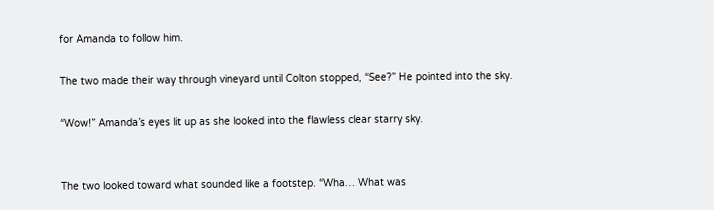for Amanda to follow him.

The two made their way through vineyard until Colton stopped, “See?” He pointed into the sky.

“Wow!” Amanda’s eyes lit up as she looked into the flawless clear starry sky.


The two looked toward what sounded like a footstep. “Wha… What was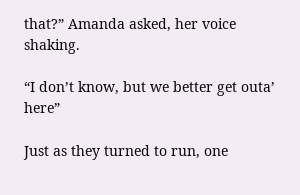that?” Amanda asked, her voice shaking.

“I don’t know, but we better get outa’ here”

Just as they turned to run, one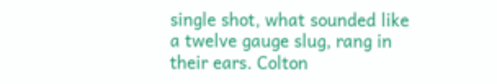single shot, what sounded like a twelve gauge slug, rang in their ears. Colton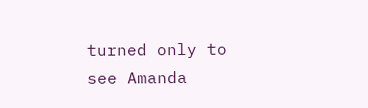turned only to see Amanda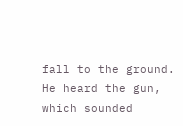fall to the ground. He heard the gun, which sounded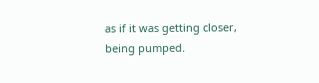as if it was getting closer, being pumped.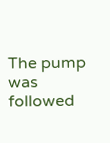The pump was followed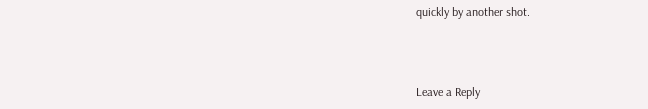quickly by another shot.



Leave a Reply